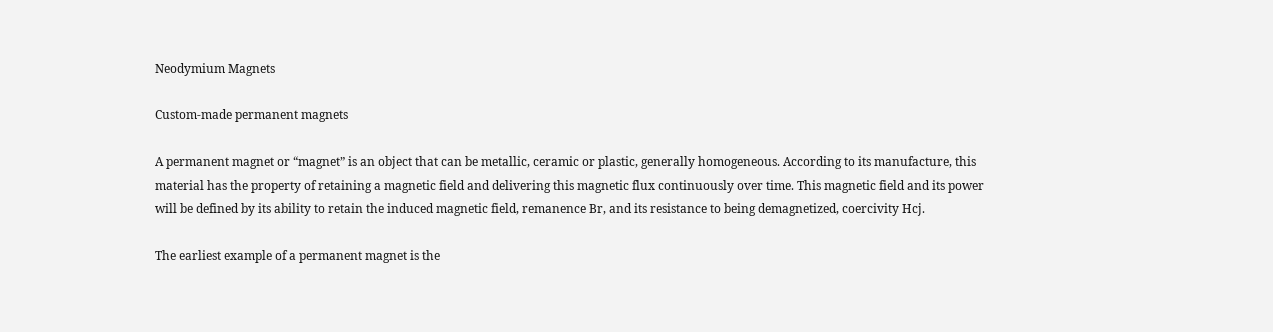Neodymium Magnets

Custom-made permanent magnets

A permanent magnet or “magnet” is an object that can be metallic, ceramic or plastic, generally homogeneous. According to its manufacture, this material has the property of retaining a magnetic field and delivering this magnetic flux continuously over time. This magnetic field and its power will be defined by its ability to retain the induced magnetic field, remanence Br, and its resistance to being demagnetized, coercivity Hcj.

The earliest example of a permanent magnet is the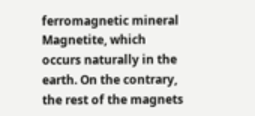ferromagnetic mineral Magnetite, which occurs naturally in the earth. On the contrary, the rest of the magnets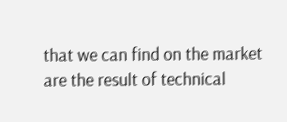that we can find on the market are the result of technical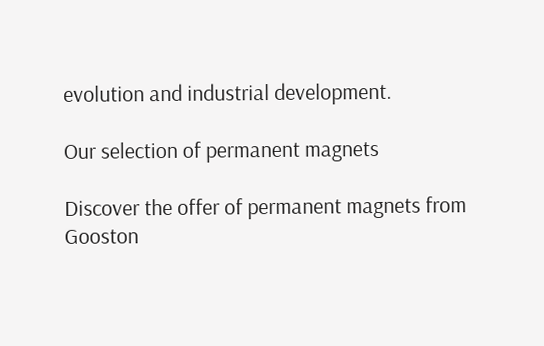evolution and industrial development.

Our selection of permanent magnets

Discover the offer of permanent magnets from  Gooston